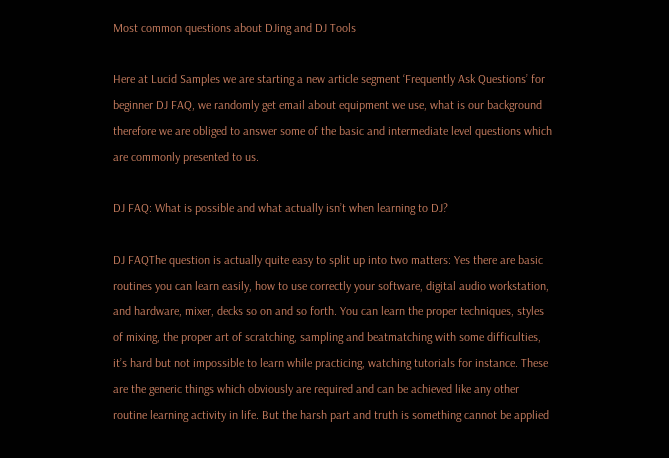Most common questions about DJing and DJ Tools

Here at Lucid Samples we are starting a new article segment ‘Frequently Ask Questions’ for beginner DJ FAQ, we randomly get email about equipment we use, what is our background therefore we are obliged to answer some of the basic and intermediate level questions which are commonly presented to us.

DJ FAQ: What is possible and what actually isn’t when learning to DJ?

DJ FAQThe question is actually quite easy to split up into two matters: Yes there are basic routines you can learn easily, how to use correctly your software, digital audio workstation, and hardware, mixer, decks so on and so forth. You can learn the proper techniques, styles of mixing, the proper art of scratching, sampling and beatmatching with some difficulties, it’s hard but not impossible to learn while practicing, watching tutorials for instance. These are the generic things which obviously are required and can be achieved like any other routine learning activity in life. But the harsh part and truth is something cannot be applied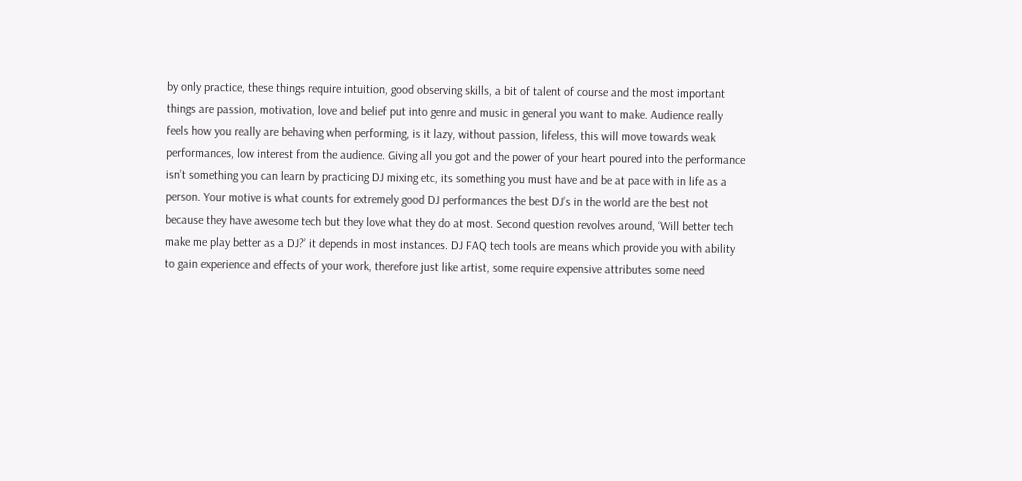by only practice, these things require intuition, good observing skills, a bit of talent of course and the most important things are passion, motivation, love and belief put into genre and music in general you want to make. Audience really feels how you really are behaving when performing, is it lazy, without passion, lifeless, this will move towards weak performances, low interest from the audience. Giving all you got and the power of your heart poured into the performance isn’t something you can learn by practicing DJ mixing etc, its something you must have and be at pace with in life as a person. Your motive is what counts for extremely good DJ performances the best DJ’s in the world are the best not because they have awesome tech but they love what they do at most. Second question revolves around, ‘Will better tech make me play better as a DJ?’ it depends in most instances. DJ FAQ tech tools are means which provide you with ability to gain experience and effects of your work, therefore just like artist, some require expensive attributes some need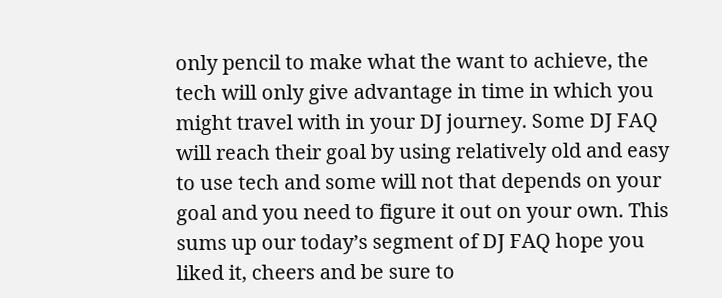only pencil to make what the want to achieve, the tech will only give advantage in time in which you might travel with in your DJ journey. Some DJ FAQ will reach their goal by using relatively old and easy to use tech and some will not that depends on your goal and you need to figure it out on your own. This sums up our today’s segment of DJ FAQ hope you liked it, cheers and be sure to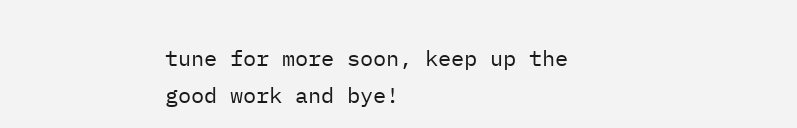tune for more soon, keep up the good work and bye!